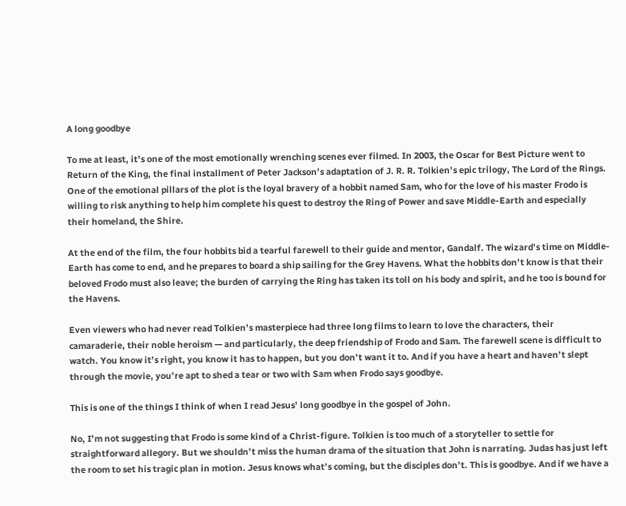A long goodbye

To me at least, it’s one of the most emotionally wrenching scenes ever filmed. In 2003, the Oscar for Best Picture went to Return of the King, the final installment of Peter Jackson’s adaptation of J. R. R. Tolkien’s epic trilogy, The Lord of the Rings. One of the emotional pillars of the plot is the loyal bravery of a hobbit named Sam, who for the love of his master Frodo is willing to risk anything to help him complete his quest to destroy the Ring of Power and save Middle-Earth and especially their homeland, the Shire.

At the end of the film, the four hobbits bid a tearful farewell to their guide and mentor, Gandalf. The wizard’s time on Middle-Earth has come to end, and he prepares to board a ship sailing for the Grey Havens. What the hobbits don’t know is that their beloved Frodo must also leave; the burden of carrying the Ring has taken its toll on his body and spirit, and he too is bound for the Havens.

Even viewers who had never read Tolkien’s masterpiece had three long films to learn to love the characters, their camaraderie, their noble heroism — and particularly, the deep friendship of Frodo and Sam. The farewell scene is difficult to watch. You know it’s right, you know it has to happen, but you don’t want it to. And if you have a heart and haven’t slept through the movie, you’re apt to shed a tear or two with Sam when Frodo says goodbye.

This is one of the things I think of when I read Jesus’ long goodbye in the gospel of John.

No, I’m not suggesting that Frodo is some kind of a Christ-figure. Tolkien is too much of a storyteller to settle for straightforward allegory. But we shouldn’t miss the human drama of the situation that John is narrating. Judas has just left the room to set his tragic plan in motion. Jesus knows what’s coming, but the disciples don’t. This is goodbye. And if we have a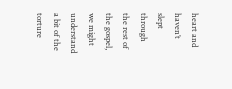heart and haven’t slept through the rest of the gospel, we might understand a bit of the torture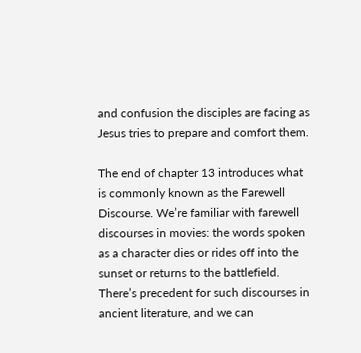and confusion the disciples are facing as Jesus tries to prepare and comfort them.

The end of chapter 13 introduces what is commonly known as the Farewell Discourse. We’re familiar with farewell discourses in movies: the words spoken as a character dies or rides off into the sunset or returns to the battlefield. There’s precedent for such discourses in ancient literature, and we can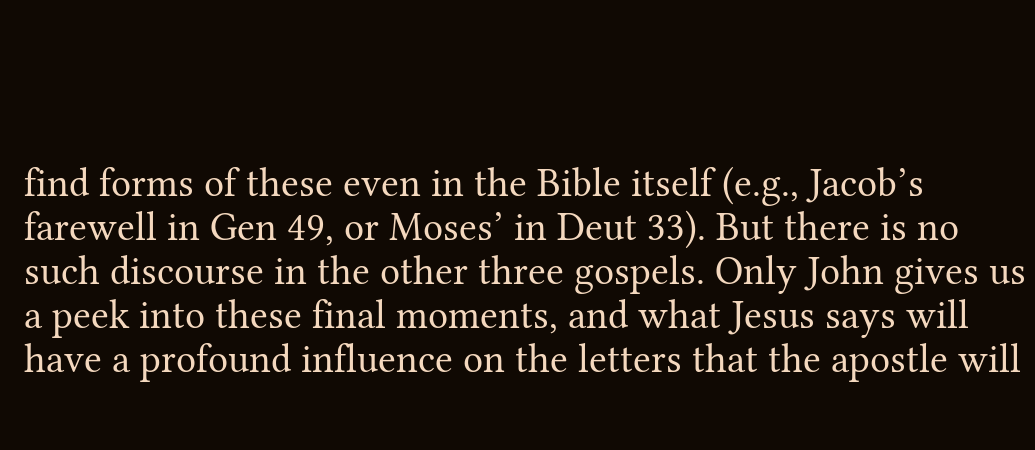find forms of these even in the Bible itself (e.g., Jacob’s farewell in Gen 49, or Moses’ in Deut 33). But there is no such discourse in the other three gospels. Only John gives us a peek into these final moments, and what Jesus says will have a profound influence on the letters that the apostle will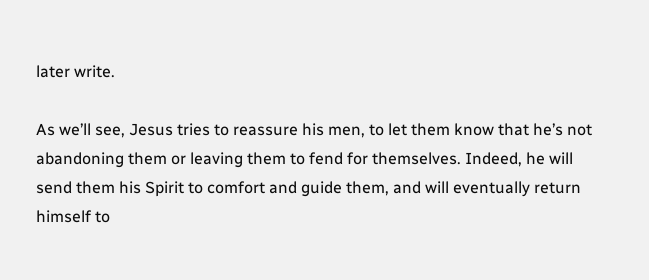later write.

As we’ll see, Jesus tries to reassure his men, to let them know that he’s not abandoning them or leaving them to fend for themselves. Indeed, he will send them his Spirit to comfort and guide them, and will eventually return himself to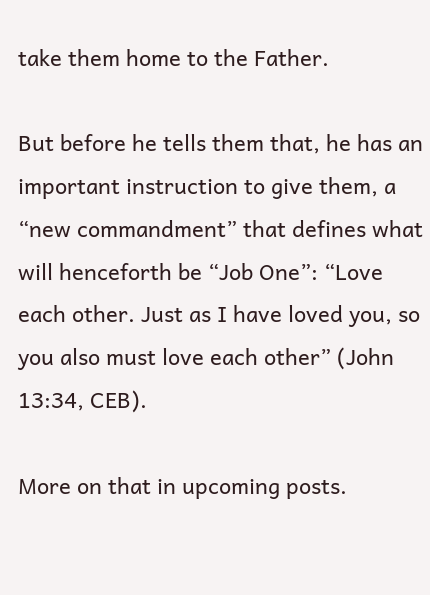take them home to the Father.

But before he tells them that, he has an important instruction to give them, a “new commandment” that defines what will henceforth be “Job One”: “Love each other. Just as I have loved you, so you also must love each other” (John 13:34, CEB).

More on that in upcoming posts.